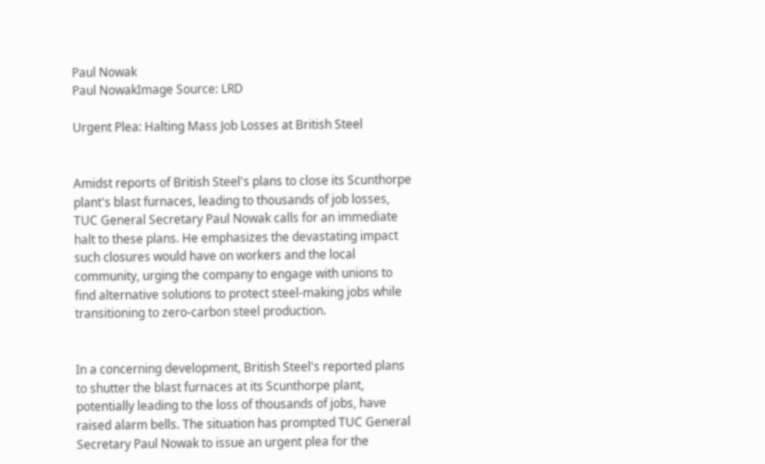Paul Nowak
Paul NowakImage Source: LRD

Urgent Plea: Halting Mass Job Losses at British Steel


Amidst reports of British Steel's plans to close its Scunthorpe plant's blast furnaces, leading to thousands of job losses, TUC General Secretary Paul Nowak calls for an immediate halt to these plans. He emphasizes the devastating impact such closures would have on workers and the local community, urging the company to engage with unions to find alternative solutions to protect steel-making jobs while transitioning to zero-carbon steel production.


In a concerning development, British Steel's reported plans to shutter the blast furnaces at its Scunthorpe plant, potentially leading to the loss of thousands of jobs, have raised alarm bells. The situation has prompted TUC General Secretary Paul Nowak to issue an urgent plea for the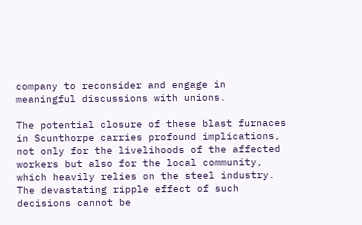company to reconsider and engage in meaningful discussions with unions.

The potential closure of these blast furnaces in Scunthorpe carries profound implications, not only for the livelihoods of the affected workers but also for the local community, which heavily relies on the steel industry. The devastating ripple effect of such decisions cannot be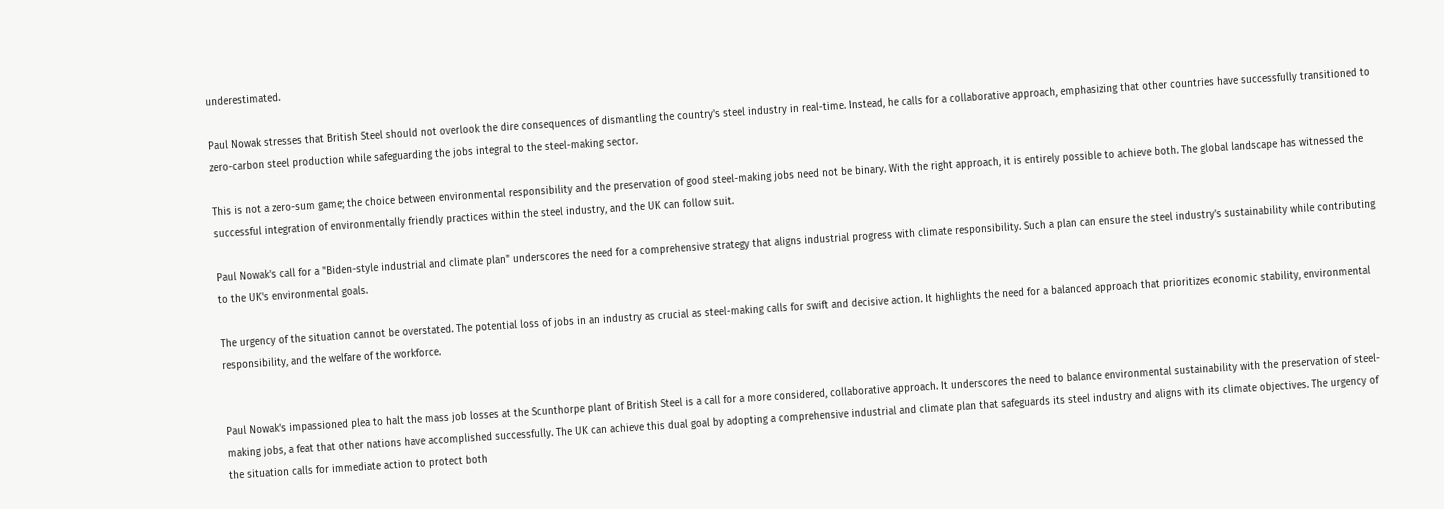underestimated.

Paul Nowak stresses that British Steel should not overlook the dire consequences of dismantling the country's steel industry in real-time. Instead, he calls for a collaborative approach, emphasizing that other countries have successfully transitioned to zero-carbon steel production while safeguarding the jobs integral to the steel-making sector.

This is not a zero-sum game; the choice between environmental responsibility and the preservation of good steel-making jobs need not be binary. With the right approach, it is entirely possible to achieve both. The global landscape has witnessed the successful integration of environmentally friendly practices within the steel industry, and the UK can follow suit.

Paul Nowak's call for a "Biden-style industrial and climate plan" underscores the need for a comprehensive strategy that aligns industrial progress with climate responsibility. Such a plan can ensure the steel industry's sustainability while contributing to the UK's environmental goals.

The urgency of the situation cannot be overstated. The potential loss of jobs in an industry as crucial as steel-making calls for swift and decisive action. It highlights the need for a balanced approach that prioritizes economic stability, environmental responsibility, and the welfare of the workforce.


Paul Nowak's impassioned plea to halt the mass job losses at the Scunthorpe plant of British Steel is a call for a more considered, collaborative approach. It underscores the need to balance environmental sustainability with the preservation of steel-making jobs, a feat that other nations have accomplished successfully. The UK can achieve this dual goal by adopting a comprehensive industrial and climate plan that safeguards its steel industry and aligns with its climate objectives. The urgency of the situation calls for immediate action to protect both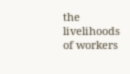the livelihoods of workers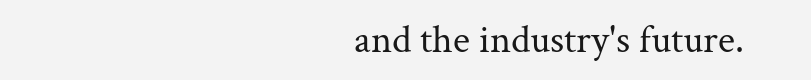and the industry's future.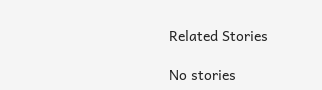Related Stories

No stories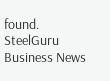found.
SteelGuru Business News